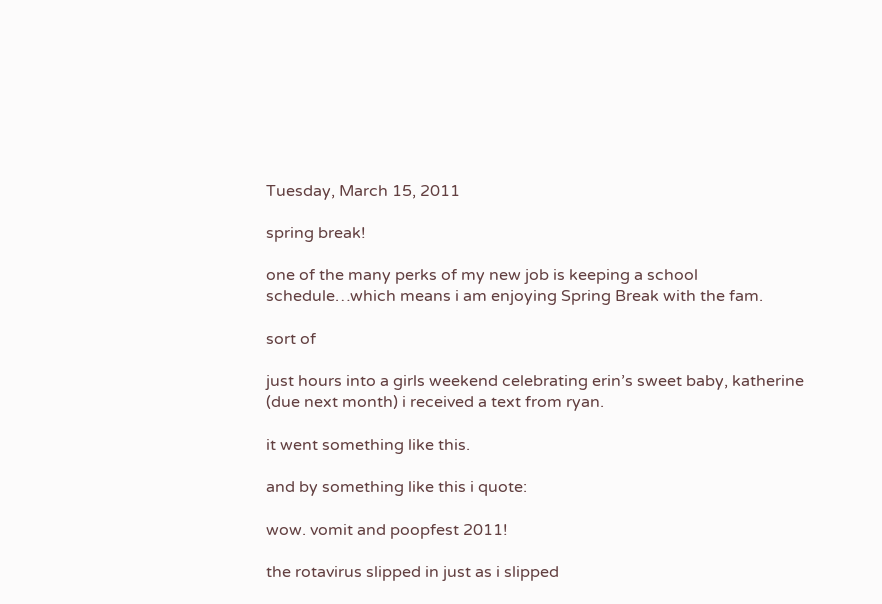Tuesday, March 15, 2011

spring break!

one of the many perks of my new job is keeping a school schedule…which means i am enjoying Spring Break with the fam.

sort of

just hours into a girls weekend celebrating erin’s sweet baby, katherine (due next month) i received a text from ryan.

it went something like this.

and by something like this i quote:

wow. vomit and poopfest 2011!

the rotavirus slipped in just as i slipped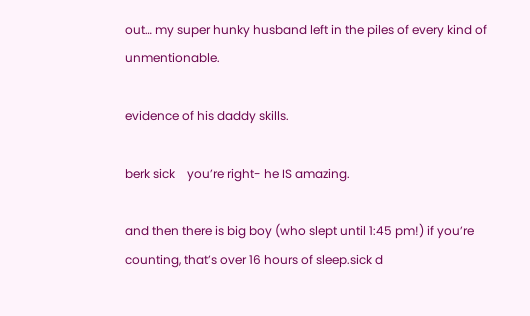out… my super hunky husband left in the piles of every kind of unmentionable.

evidence of his daddy skills.

berk sick    you’re right- he IS amazing.

and then there is big boy (who slept until 1:45 pm!) if you’re counting, that’s over 16 hours of sleep.sick d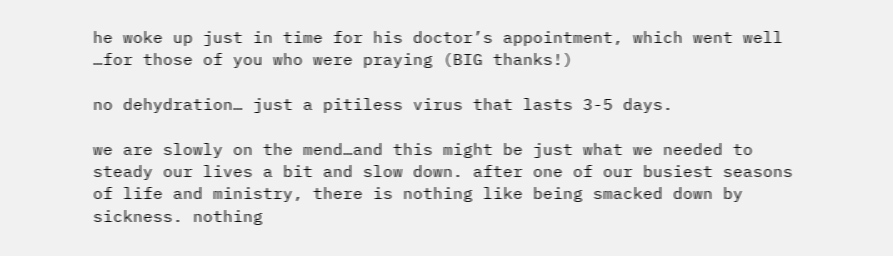he woke up just in time for his doctor’s appointment, which went well …for those of you who were praying (BIG thanks!)

no dehydration… just a pitiless virus that lasts 3-5 days.

we are slowly on the mend…and this might be just what we needed to steady our lives a bit and slow down. after one of our busiest seasons of life and ministry, there is nothing like being smacked down by sickness. nothing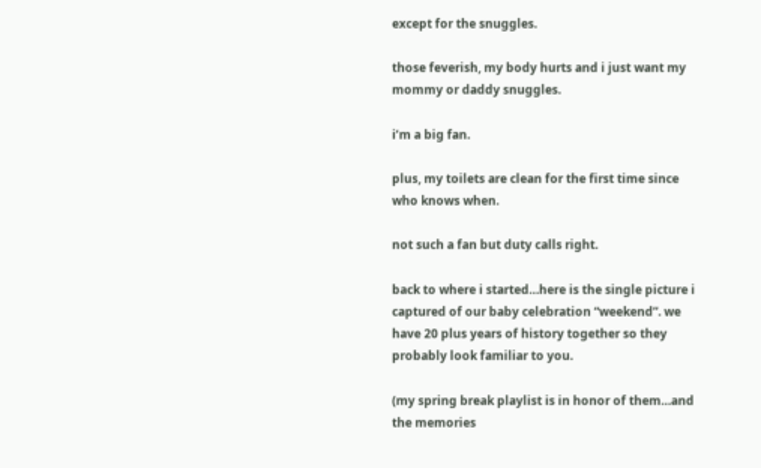except for the snuggles.

those feverish, my body hurts and i just want my mommy or daddy snuggles.

i’m a big fan.

plus, my toilets are clean for the first time since who knows when.

not such a fan but duty calls right.

back to where i started…here is the single picture i captured of our baby celebration “weekend”. we have 20 plus years of history together so they probably look familiar to you.

(my spring break playlist is in honor of them…and the memories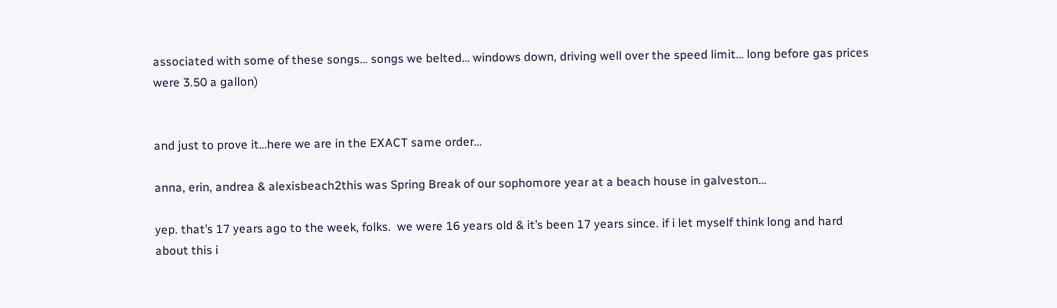associated with some of these songs… songs we belted… windows down, driving well over the speed limit… long before gas prices were 3.50 a gallon)


and just to prove it…here we are in the EXACT same order…

anna, erin, andrea & alexisbeach2this was Spring Break of our sophomore year at a beach house in galveston…

yep. that’s 17 years ago to the week, folks.  we were 16 years old & it’s been 17 years since. if i let myself think long and hard about this i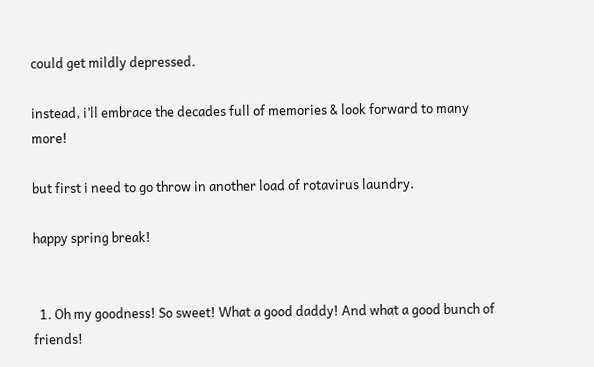could get mildly depressed.

instead, i’ll embrace the decades full of memories & look forward to many more!

but first i need to go throw in another load of rotavirus laundry.

happy spring break!


  1. Oh my goodness! So sweet! What a good daddy! And what a good bunch of friends!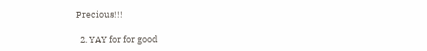Precious!!!

  2. YAY for for good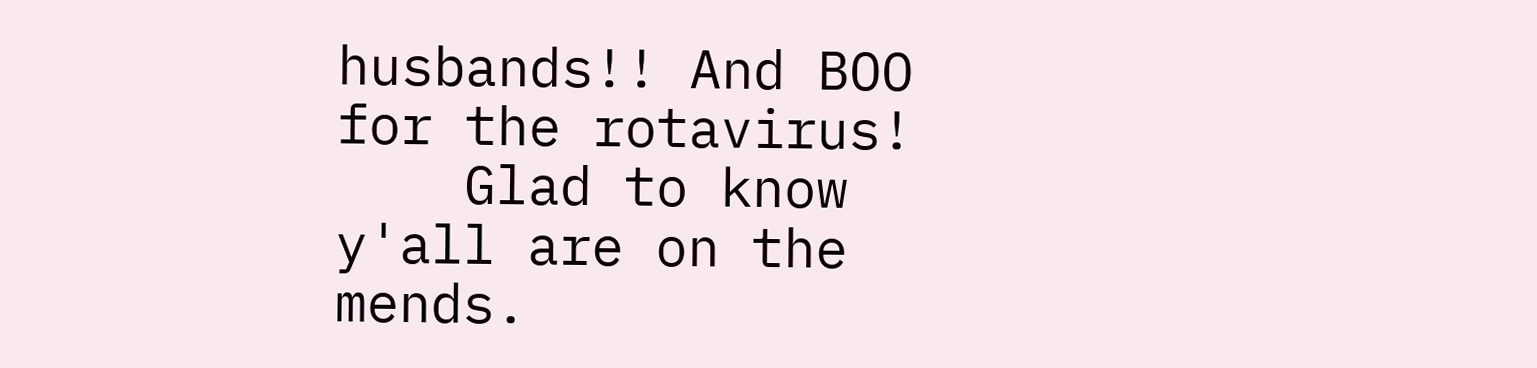husbands!! And BOO for the rotavirus!
    Glad to know y'all are on the mends.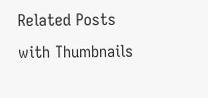Related Posts with Thumbnails